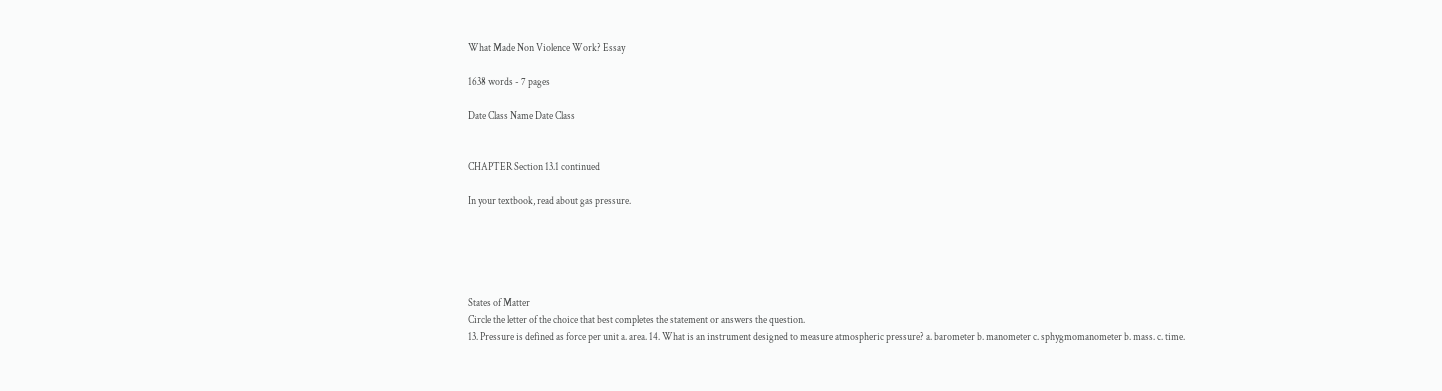What Made Non Violence Work? Essay

1638 words - 7 pages

Date Class Name Date Class


CHAPTER Section 13.1 continued

In your textbook, read about gas pressure.





States of Matter
Circle the letter of the choice that best completes the statement or answers the question.
13. Pressure is defined as force per unit a. area. 14. What is an instrument designed to measure atmospheric pressure? a. barometer b. manometer c. sphygmomanometer b. mass. c. time.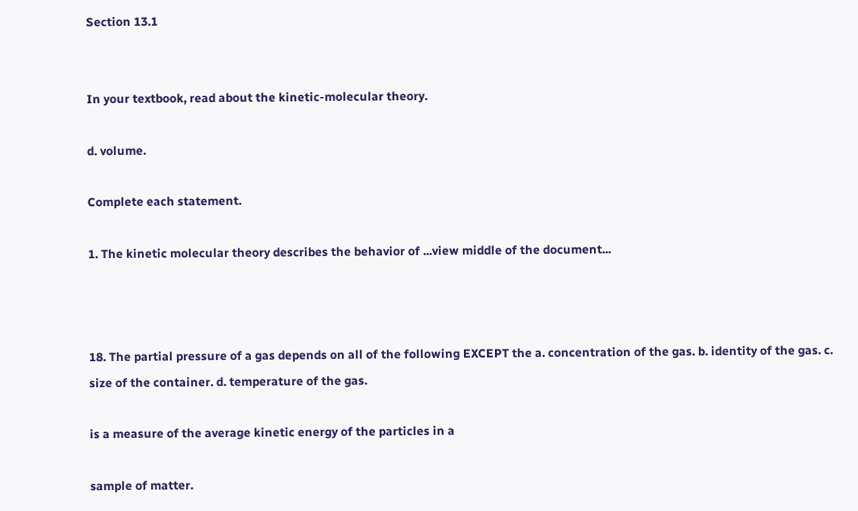Section 13.1


In your textbook, read about the kinetic-molecular theory.

d. volume.

Complete each statement.

1. The kinetic molecular theory describes the behavior of ...view middle of the document...



18. The partial pressure of a gas depends on all of the following EXCEPT the a. concentration of the gas. b. identity of the gas. c. size of the container. d. temperature of the gas.

is a measure of the average kinetic energy of the particles in a

sample of matter.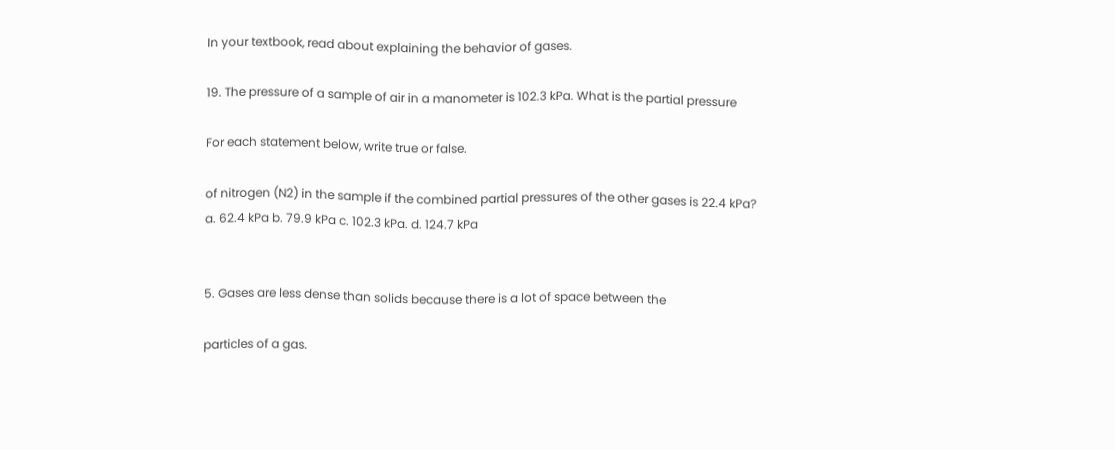In your textbook, read about explaining the behavior of gases.

19. The pressure of a sample of air in a manometer is 102.3 kPa. What is the partial pressure

For each statement below, write true or false.

of nitrogen (N2) in the sample if the combined partial pressures of the other gases is 22.4 kPa?
a. 62.4 kPa b. 79.9 kPa c. 102.3 kPa. d. 124.7 kPa


5. Gases are less dense than solids because there is a lot of space between the

particles of a gas.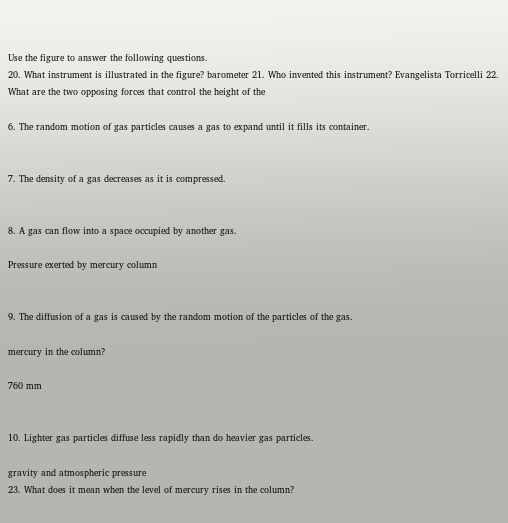Use the figure to answer the following questions.
20. What instrument is illustrated in the figure? barometer 21. Who invented this instrument? Evangelista Torricelli 22. What are the two opposing forces that control the height of the

6. The random motion of gas particles causes a gas to expand until it fills its container.


7. The density of a gas decreases as it is compressed.


8. A gas can flow into a space occupied by another gas.

Pressure exerted by mercury column


9. The diffusion of a gas is caused by the random motion of the particles of the gas.

mercury in the column?

760 mm


10. Lighter gas particles diffuse less rapidly than do heavier gas particles.

gravity and atmospheric pressure
23. What does it mean when the level of mercury rises in the column?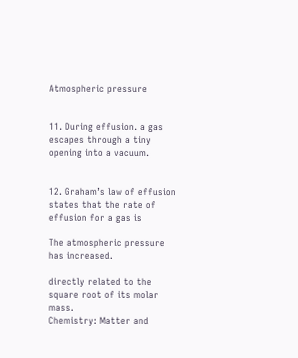Atmospheric pressure


11. During effusion. a gas escapes through a tiny opening into a vacuum.


12. Graham’s law of effusion states that the rate of effusion for a gas is

The atmospheric pressure has increased.

directly related to the square root of its molar mass.
Chemistry: Matter and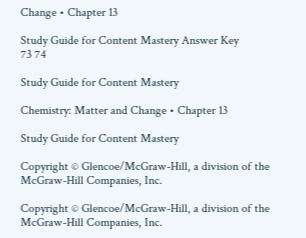Change • Chapter 13

Study Guide for Content Mastery Answer Key
73 74

Study Guide for Content Mastery

Chemistry: Matter and Change • Chapter 13

Study Guide for Content Mastery

Copyright © Glencoe/McGraw-Hill, a division of the McGraw-Hill Companies, Inc.

Copyright © Glencoe/McGraw-Hill, a division of the McGraw-Hill Companies, Inc.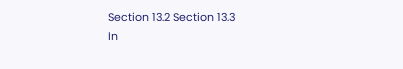Section 13.2 Section 13.3
In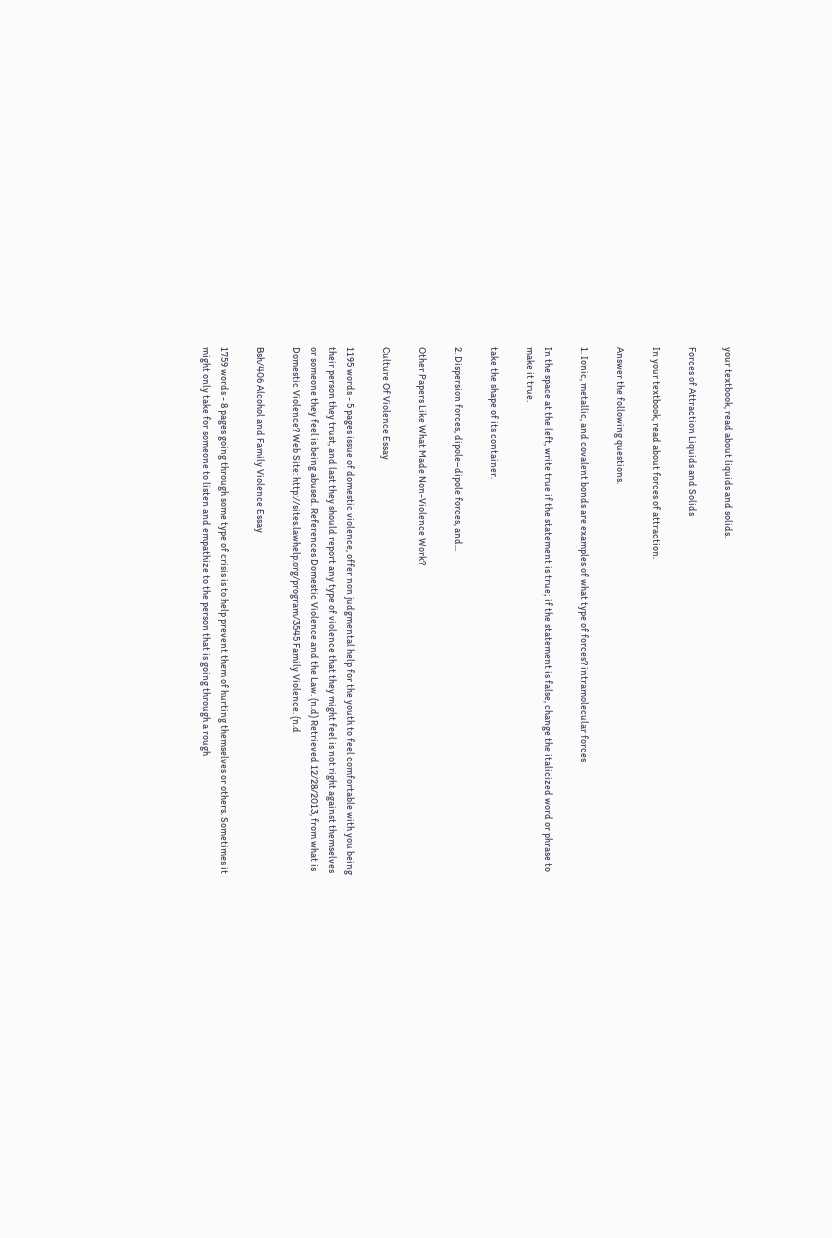your textbook, read about liquids and solids.

Forces of Attraction Liquids and Solids

In your textbook, read about forces of attraction.

Answer the following questions.

1. Ionic, metallic, and covalent bonds are examples of what type of forces? intramolecular forces

In the space at the left, write true if the statement is true; if the statement is false, change the italicized word or phrase to make it true.

take the shape of its container.

2. Dispersion forces, dipole–dipole forces, and...

Other Papers Like What Made Non-Violence Work?

Culture Of Violence Essay

1195 words - 5 pages issue of domestic violence, offer non judgmental help for the youth to feel comfortable with you being their person they trust, and last they should report any type of violence that they might feel is not right against themselves or someone they feel is being abused. References Domestic Violence and the Law. (n.d) Retrieved 12/28/2013, from what is Domestic Violence? Web Site: http://sites.lawhelp.org/program/3545 Family Violence. (n.d

Bsh/406 Alcohol and Family Violence Essay

1759 words - 8 pages going through some type of crisis is to help prevent them of hurting themselves or others. Sometimes it might only take for someone to listen and empathize to the person that is going through a rough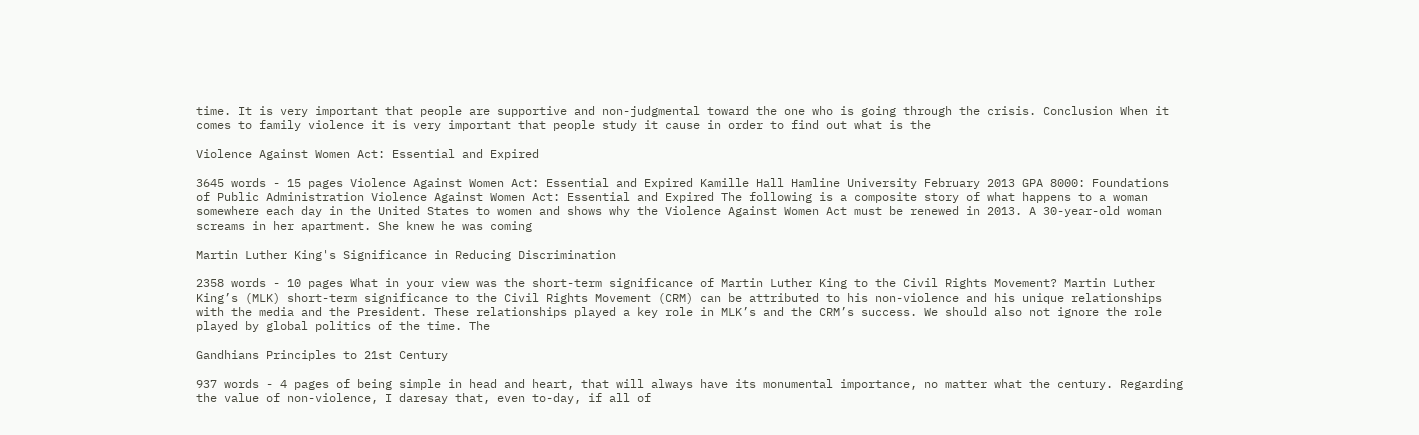time. It is very important that people are supportive and non-judgmental toward the one who is going through the crisis. Conclusion When it comes to family violence it is very important that people study it cause in order to find out what is the

Violence Against Women Act: Essential and Expired

3645 words - 15 pages Violence Against Women Act: Essential and Expired Kamille Hall Hamline University February 2013 GPA 8000: Foundations of Public Administration Violence Against Women Act: Essential and Expired The following is a composite story of what happens to a woman somewhere each day in the United States to women and shows why the Violence Against Women Act must be renewed in 2013. A 30-year-old woman screams in her apartment. She knew he was coming

Martin Luther King's Significance in Reducing Discrimination

2358 words - 10 pages What in your view was the short-term significance of Martin Luther King to the Civil Rights Movement? Martin Luther King’s (MLK) short-term significance to the Civil Rights Movement (CRM) can be attributed to his non-violence and his unique relationships with the media and the President. These relationships played a key role in MLK’s and the CRM’s success. We should also not ignore the role played by global politics of the time. The

Gandhians Principles to 21st Century

937 words - 4 pages of being simple in head and heart, that will always have its monumental importance, no matter what the century. Regarding the value of non-violence, I daresay that, even to-day, if all of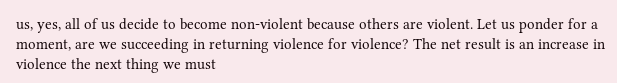us, yes, all of us decide to become non-violent because others are violent. Let us ponder for a moment, are we succeeding in returning violence for violence? The net result is an increase in violence the next thing we must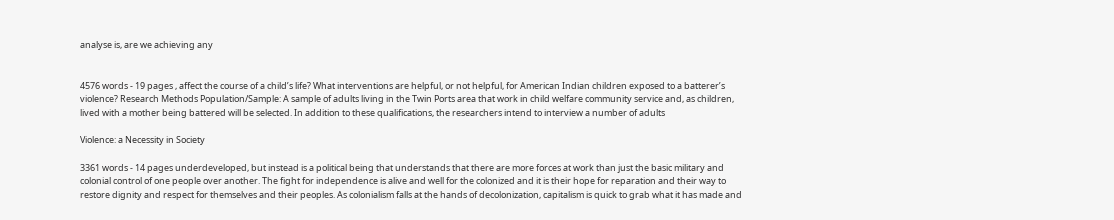analyse is, are we achieving any


4576 words - 19 pages , affect the course of a child’s life? What interventions are helpful, or not helpful, for American Indian children exposed to a batterer’s violence? Research Methods Population/Sample: A sample of adults living in the Twin Ports area that work in child welfare community service and, as children, lived with a mother being battered will be selected. In addition to these qualifications, the researchers intend to interview a number of adults

Violence: a Necessity in Society

3361 words - 14 pages underdeveloped, but instead is a political being that understands that there are more forces at work than just the basic military and colonial control of one people over another. The fight for independence is alive and well for the colonized and it is their hope for reparation and their way to restore dignity and respect for themselves and their peoples. As colonialism falls at the hands of decolonization, capitalism is quick to grab what it has made and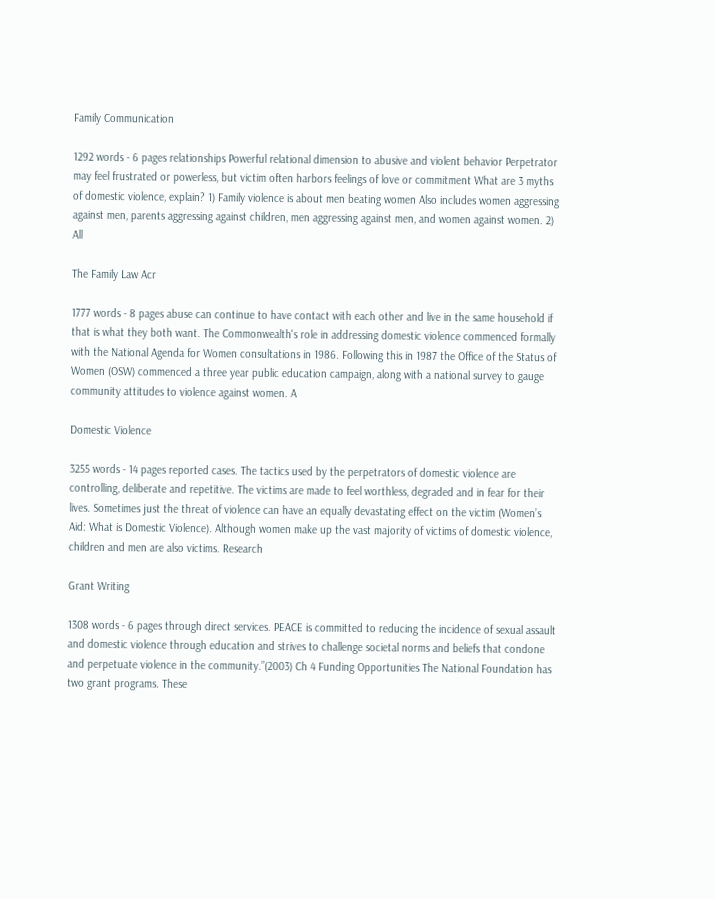Family Communication

1292 words - 6 pages relationships Powerful relational dimension to abusive and violent behavior Perpetrator may feel frustrated or powerless, but victim often harbors feelings of love or commitment What are 3 myths of domestic violence, explain? 1) Family violence is about men beating women Also includes women aggressing against men, parents aggressing against children, men aggressing against men, and women against women. 2) All

The Family Law Acr

1777 words - 8 pages abuse can continue to have contact with each other and live in the same household if that is what they both want. The Commonwealth's role in addressing domestic violence commenced formally with the National Agenda for Women consultations in 1986. Following this in 1987 the Office of the Status of Women (OSW) commenced a three year public education campaign, along with a national survey to gauge community attitudes to violence against women. A

Domestic Violence

3255 words - 14 pages reported cases. The tactics used by the perpetrators of domestic violence are controlling, deliberate and repetitive. The victims are made to feel worthless, degraded and in fear for their lives. Sometimes just the threat of violence can have an equally devastating effect on the victim (Women’s Aid: What is Domestic Violence). Although women make up the vast majority of victims of domestic violence, children and men are also victims. Research

Grant Writing

1308 words - 6 pages through direct services. PEACE is committed to reducing the incidence of sexual assault and domestic violence through education and strives to challenge societal norms and beliefs that condone and perpetuate violence in the community.”(2003) Ch 4 Funding Opportunities The National Foundation has two grant programs. These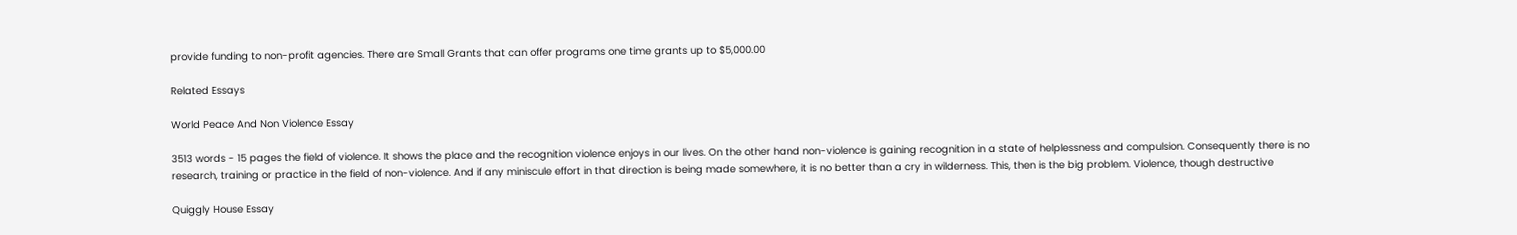provide funding to non-profit agencies. There are Small Grants that can offer programs one time grants up to $5,000.00

Related Essays

World Peace And Non Violence Essay

3513 words - 15 pages the field of violence. It shows the place and the recognition violence enjoys in our lives. On the other hand non-violence is gaining recognition in a state of helplessness and compulsion. Consequently there is no research, training or practice in the field of non-violence. And if any miniscule effort in that direction is being made somewhere, it is no better than a cry in wilderness. This, then is the big problem. Violence, though destructive

Quiggly House Essay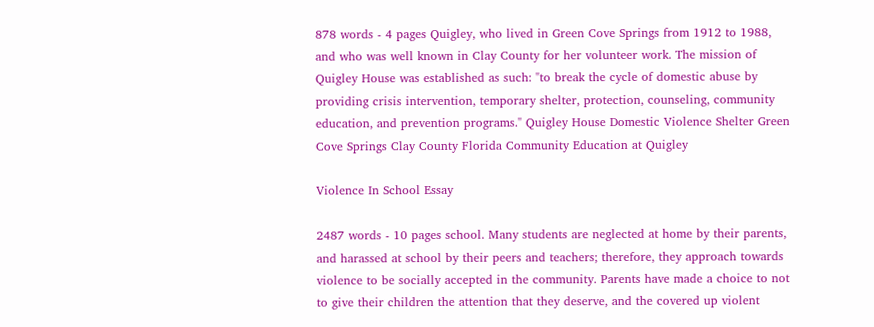878 words - 4 pages Quigley, who lived in Green Cove Springs from 1912 to 1988, and who was well known in Clay County for her volunteer work. The mission of Quigley House was established as such: "to break the cycle of domestic abuse by providing crisis intervention, temporary shelter, protection, counseling, community education, and prevention programs." Quigley House Domestic Violence Shelter Green Cove Springs Clay County Florida Community Education at Quigley

Violence In School Essay

2487 words - 10 pages school. Many students are neglected at home by their parents, and harassed at school by their peers and teachers; therefore, they approach towards violence to be socially accepted in the community. Parents have made a choice to not to give their children the attention that they deserve, and the covered up violent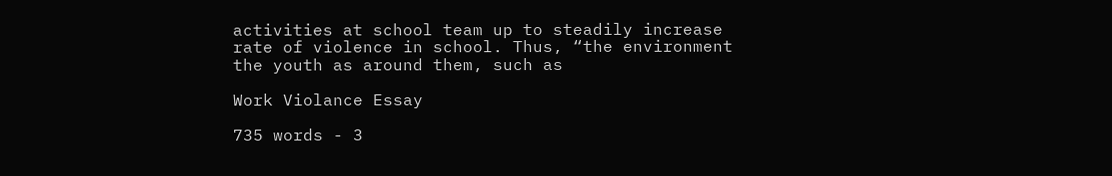activities at school team up to steadily increase rate of violence in school. Thus, “the environment the youth as around them, such as

Work Violance Essay

735 words - 3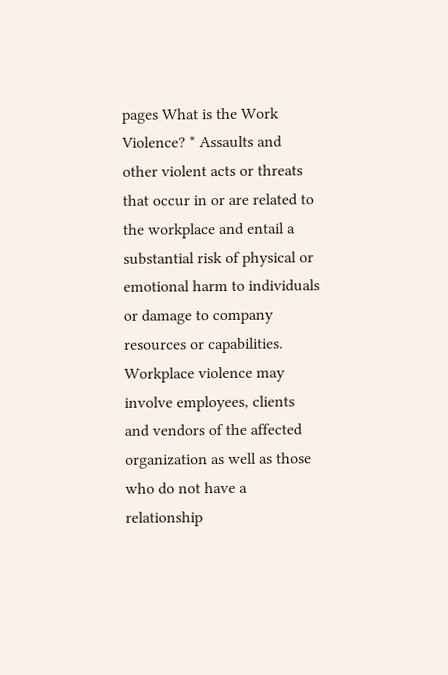pages What is the Work Violence? * Assaults and other violent acts or threats that occur in or are related to the workplace and entail a substantial risk of physical or emotional harm to individuals or damage to company resources or capabilities. Workplace violence may involve employees, clients and vendors of the affected organization as well as those who do not have a relationship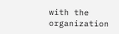with the organization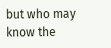but who may know the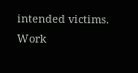intended victims. Work